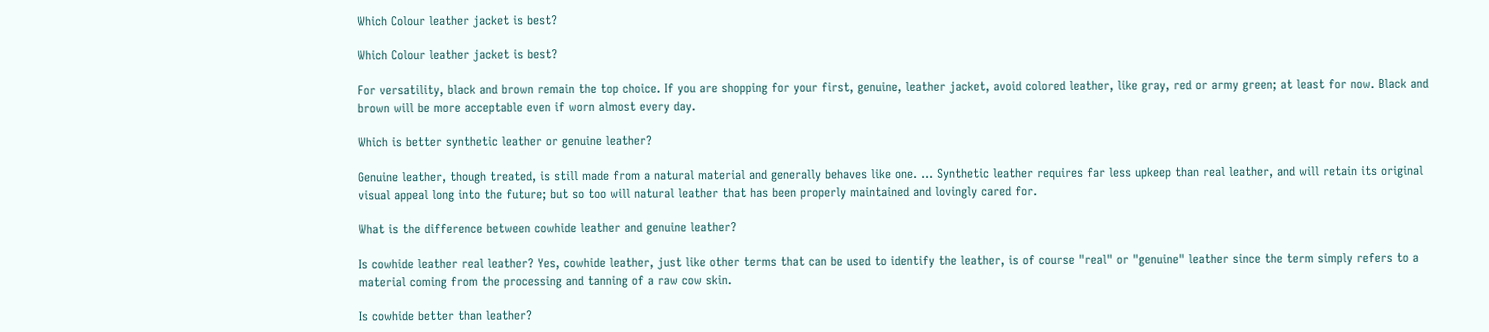Which Colour leather jacket is best?

Which Colour leather jacket is best?

For versatility, black and brown remain the top choice. If you are shopping for your first, genuine, leather jacket, avoid colored leather, like gray, red or army green; at least for now. Black and brown will be more acceptable even if worn almost every day.

Which is better synthetic leather or genuine leather?

Genuine leather, though treated, is still made from a natural material and generally behaves like one. ... Synthetic leather requires far less upkeep than real leather, and will retain its original visual appeal long into the future; but so too will natural leather that has been properly maintained and lovingly cared for.

What is the difference between cowhide leather and genuine leather?

Is cowhide leather real leather? Yes, cowhide leather, just like other terms that can be used to identify the leather, is of course "real" or "genuine" leather since the term simply refers to a material coming from the processing and tanning of a raw cow skin.

Is cowhide better than leather?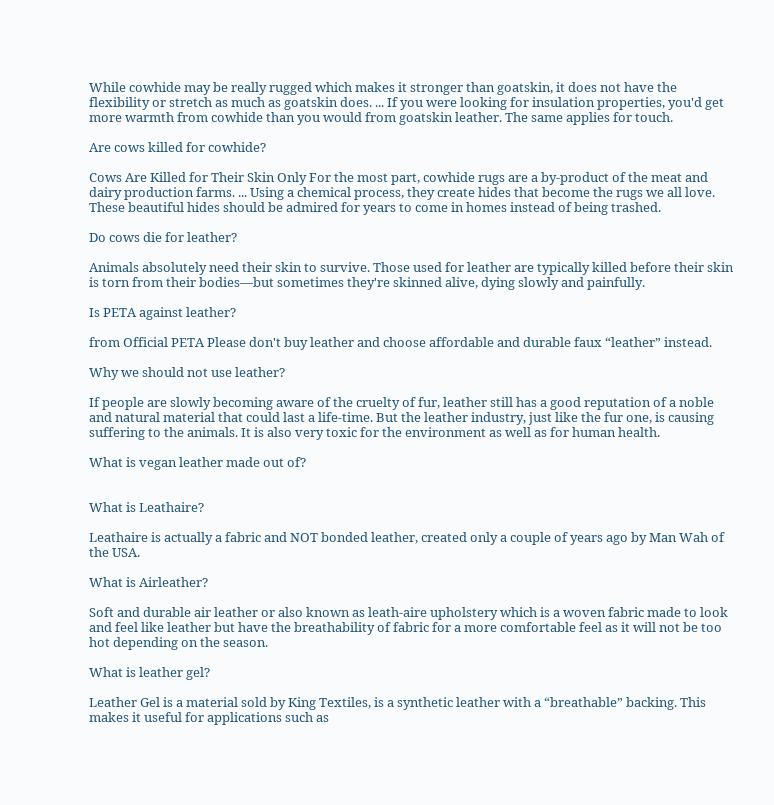While cowhide may be really rugged which makes it stronger than goatskin, it does not have the flexibility or stretch as much as goatskin does. ... If you were looking for insulation properties, you'd get more warmth from cowhide than you would from goatskin leather. The same applies for touch.

Are cows killed for cowhide?

Cows Are Killed for Their Skin Only For the most part, cowhide rugs are a by-product of the meat and dairy production farms. ... Using a chemical process, they create hides that become the rugs we all love. These beautiful hides should be admired for years to come in homes instead of being trashed.

Do cows die for leather?

Animals absolutely need their skin to survive. Those used for leather are typically killed before their skin is torn from their bodies—but sometimes they're skinned alive, dying slowly and painfully.

Is PETA against leather?

from Official PETA Please don't buy leather and choose affordable and durable faux “leather” instead.

Why we should not use leather?

If people are slowly becoming aware of the cruelty of fur, leather still has a good reputation of a noble and natural material that could last a life-time. But the leather industry, just like the fur one, is causing suffering to the animals. It is also very toxic for the environment as well as for human health.

What is vegan leather made out of?


What is Leathaire?

Leathaire is actually a fabric and NOT bonded leather, created only a couple of years ago by Man Wah of the USA.

What is Airleather?

Soft and durable air leather or also known as leath-aire upholstery which is a woven fabric made to look and feel like leather but have the breathability of fabric for a more comfortable feel as it will not be too hot depending on the season.

What is leather gel?

Leather Gel is a material sold by King Textiles, is a synthetic leather with a “breathable” backing. This makes it useful for applications such as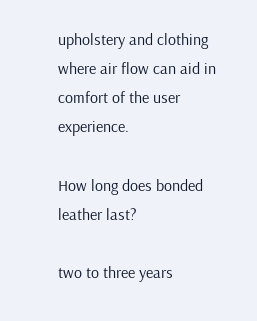upholstery and clothing where air flow can aid in comfort of the user experience.

How long does bonded leather last?

two to three years